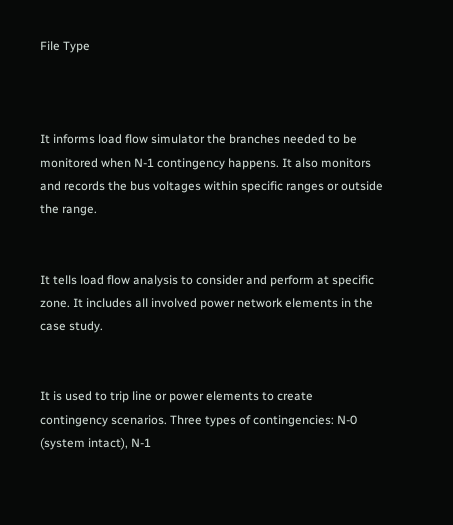File Type



It informs load flow simulator the branches needed to be monitored when N-1 contingency happens. It also monitors and records the bus voltages within specific ranges or outside the range.


It tells load flow analysis to consider and perform at specific zone. It includes all involved power network elements in the case study.


It is used to trip line or power elements to create contingency scenarios. Three types of contingencies: N-0 (system intact), N-1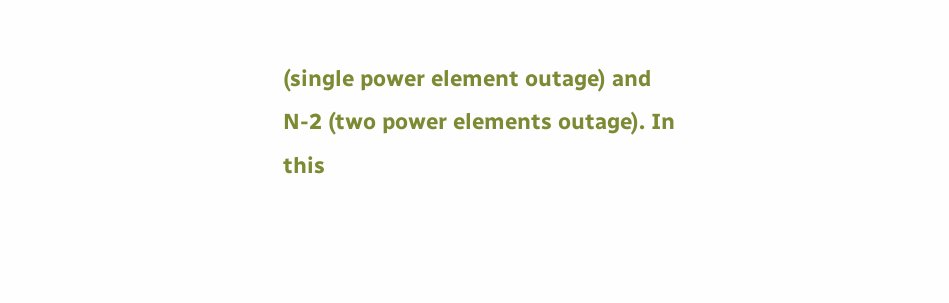(single power element outage) and N-2 (two power elements outage). In this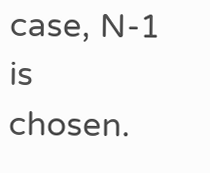case, N-1 is chosen.